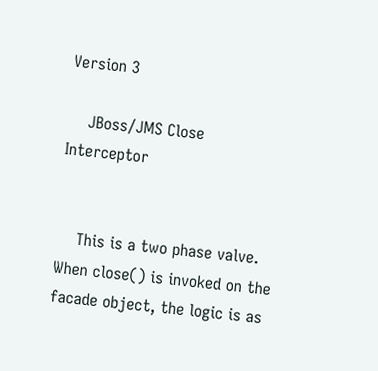Version 3

    JBoss/JMS Close Interceptor


    This is a two phase valve. When close() is invoked on the facade object, the logic is as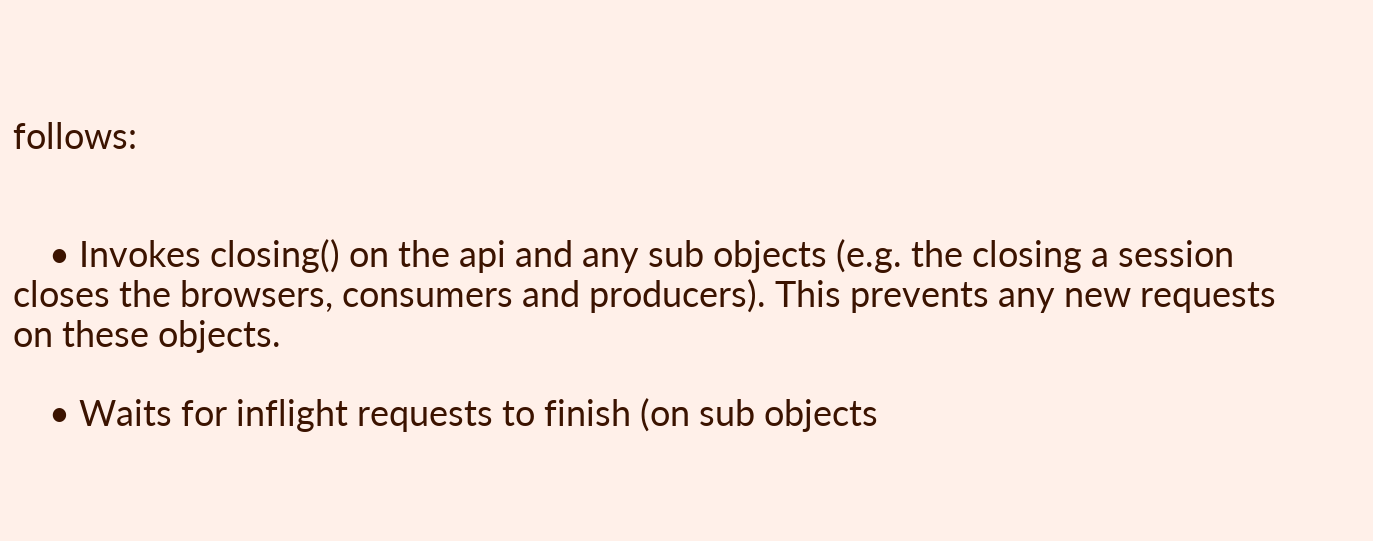follows:


    • Invokes closing() on the api and any sub objects (e.g. the closing a session closes the browsers, consumers and producers). This prevents any new requests on these objects.

    • Waits for inflight requests to finish (on sub objects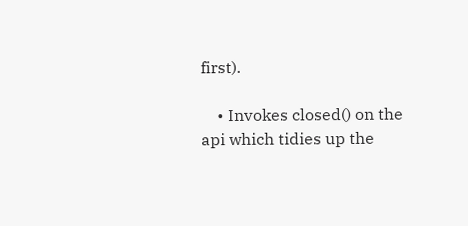first).

    • Invokes closed() on the api which tidies up the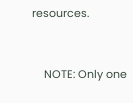resources.


    NOTE: Only one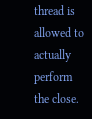thread is allowed to actually perform the close.